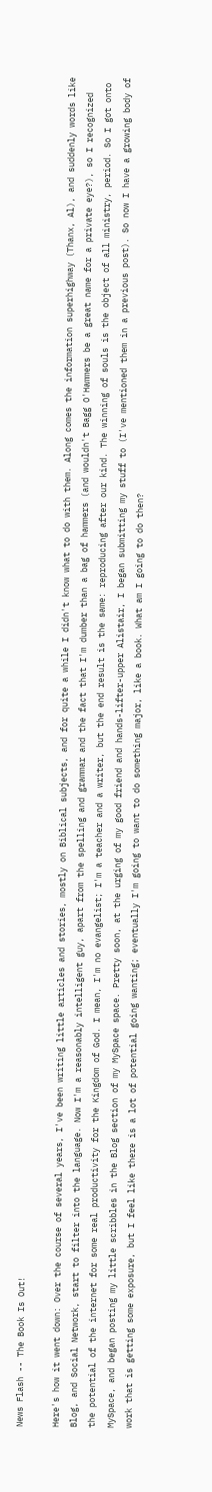News Flash -- The Book Is Out!

Here's how it went down: Over the course of several years, I've been writing little articles and stories, mostly on Biblical subjects, and for quite a while I didn't know what to do with them. Along comes the information superhighway (Thanx, Al), and suddenly words like Blog, and Social Network, start to filter into the language. Now I'm a reasonably intelligent guy, apart from the spelling and grammar and the fact that I'm dumber than a bag of hammers (and wouldn't Bagg O'Hammers be a great name for a private eye?), so I recognized the potential of the internet for some real productivity for the Kingdom of God. I mean, I'm no evangelist; I'm a teacher and a writer, but the end result is the same: reproducing after our kind. The winning of souls is the object of all ministry, period. So I got onto MySpace, and began posting my little scribbles in the Blog section of my MySpace space. Pretty soon, at the urging of my good friend and hands-lifter-upper Alistair, I began submitting my stuff to (I've mentioned them in a previous post). So now I have a growing body of work that is getting some exposure, but I feel like there is a lot of potential going wanting; eventually I'm going to want to do something major, like a book. What am I going to do then?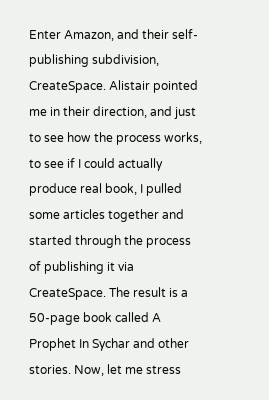Enter Amazon, and their self-publishing subdivision, CreateSpace. Alistair pointed me in their direction, and just to see how the process works, to see if I could actually produce real book, I pulled some articles together and started through the process of publishing it via CreateSpace. The result is a 50-page book called A Prophet In Sychar and other stories. Now, let me stress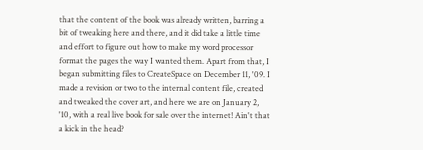that the content of the book was already written, barring a bit of tweaking here and there, and it did take a little time and effort to figure out how to make my word processor format the pages the way I wanted them. Apart from that, I began submitting files to CreateSpace on December 11, '09. I made a revision or two to the internal content file, created and tweaked the cover art, and here we are on January 2, '10, with a real live book for sale over the internet! Ain't that a kick in the head?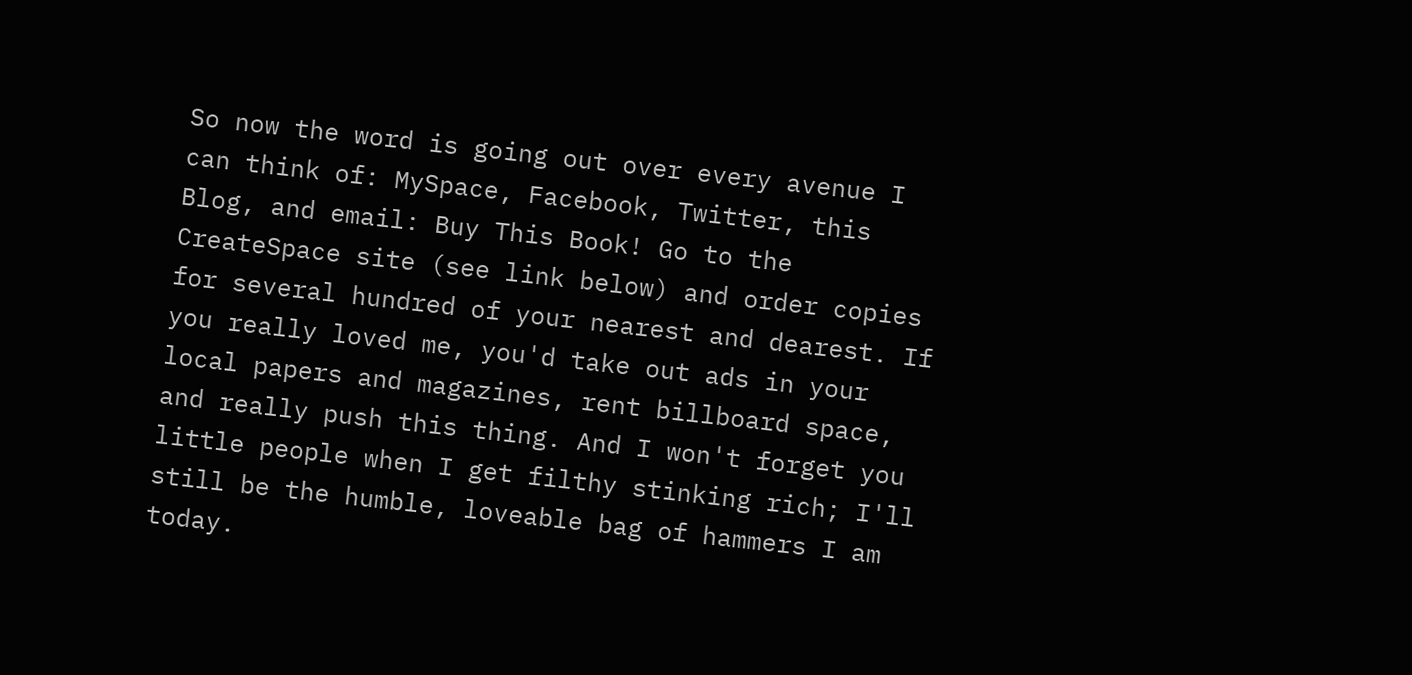So now the word is going out over every avenue I can think of: MySpace, Facebook, Twitter, this Blog, and email: Buy This Book! Go to the CreateSpace site (see link below) and order copies for several hundred of your nearest and dearest. If you really loved me, you'd take out ads in your local papers and magazines, rent billboard space, and really push this thing. And I won't forget you little people when I get filthy stinking rich; I'll still be the humble, loveable bag of hammers I am today.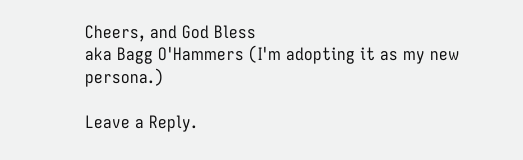Cheers, and God Bless
aka Bagg O'Hammers (I'm adopting it as my new persona.)

Leave a Reply.